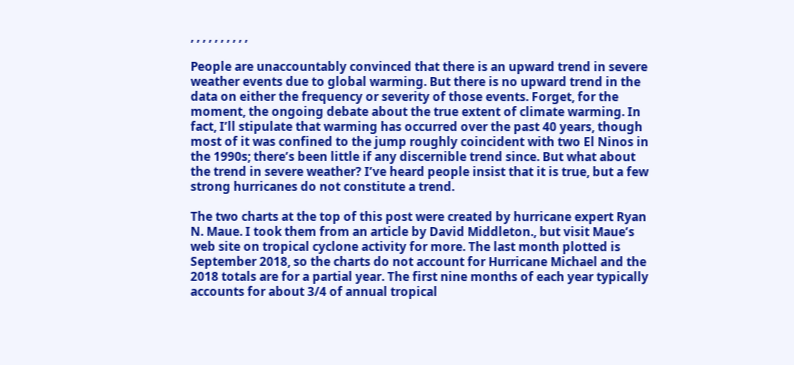, , , , , , , , , ,

People are unaccountably convinced that there is an upward trend in severe weather events due to global warming. But there is no upward trend in the data on either the frequency or severity of those events. Forget, for the moment, the ongoing debate about the true extent of climate warming. In fact, I’ll stipulate that warming has occurred over the past 40 years, though most of it was confined to the jump roughly coincident with two El Ninos in the 1990s; there’s been little if any discernible trend since. But what about the trend in severe weather? I’ve heard people insist that it is true, but a few strong hurricanes do not constitute a trend.

The two charts at the top of this post were created by hurricane expert Ryan N. Maue. I took them from an article by David Middleton., but visit Maue’s web site on tropical cyclone activity for more. The last month plotted is September 2018, so the charts do not account for Hurricane Michael and the 2018 totals are for a partial year. The first nine months of each year typically accounts for about 3/4 of annual tropical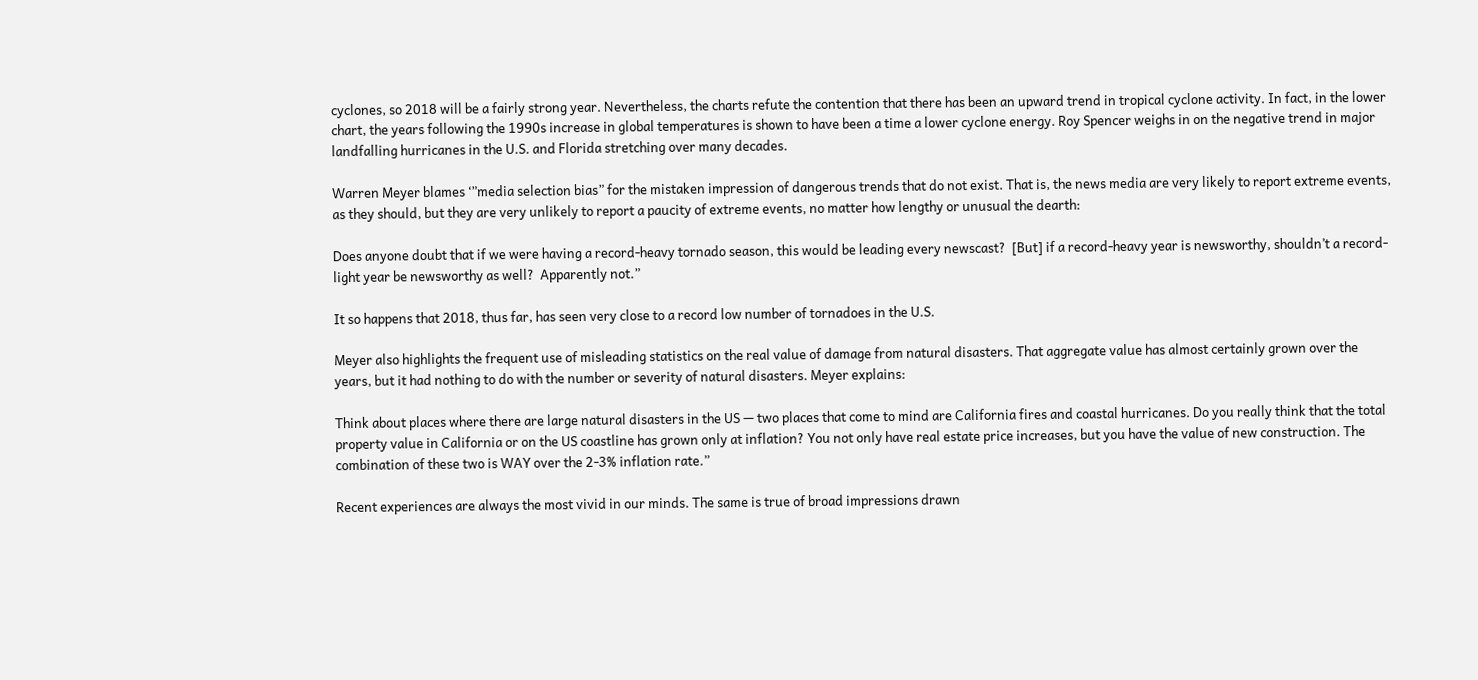cyclones, so 2018 will be a fairly strong year. Nevertheless, the charts refute the contention that there has been an upward trend in tropical cyclone activity. In fact, in the lower chart, the years following the 1990s increase in global temperatures is shown to have been a time a lower cyclone energy. Roy Spencer weighs in on the negative trend in major landfalling hurricanes in the U.S. and Florida stretching over many decades.

Warren Meyer blames ‘”media selection bias” for the mistaken impression of dangerous trends that do not exist. That is, the news media are very likely to report extreme events, as they should, but they are very unlikely to report a paucity of extreme events, no matter how lengthy or unusual the dearth:

Does anyone doubt that if we were having a record-heavy tornado season, this would be leading every newscast?  [But] if a record-heavy year is newsworthy, shouldn’t a record-light year be newsworthy as well?  Apparently not.”

It so happens that 2018, thus far, has seen very close to a record low number of tornadoes in the U.S.

Meyer also highlights the frequent use of misleading statistics on the real value of damage from natural disasters. That aggregate value has almost certainly grown over the years, but it had nothing to do with the number or severity of natural disasters. Meyer explains:

Think about places where there are large natural disasters in the US — two places that come to mind are California fires and coastal hurricanes. Do you really think that the total property value in California or on the US coastline has grown only at inflation? You not only have real estate price increases, but you have the value of new construction. The combination of these two is WAY over the 2-3% inflation rate.”

Recent experiences are always the most vivid in our minds. The same is true of broad impressions drawn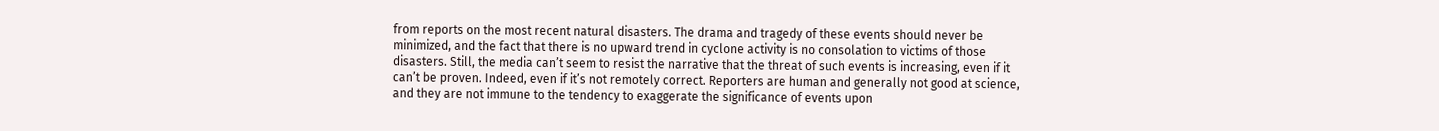from reports on the most recent natural disasters. The drama and tragedy of these events should never be minimized, and the fact that there is no upward trend in cyclone activity is no consolation to victims of those disasters. Still, the media can’t seem to resist the narrative that the threat of such events is increasing, even if it can’t be proven. Indeed, even if it’s not remotely correct. Reporters are human and generally not good at science, and they are not immune to the tendency to exaggerate the significance of events upon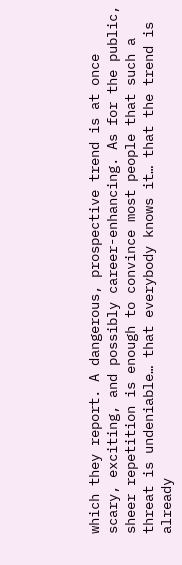which they report. A dangerous, prospective trend is at once scary, exciting, and possibly career-enhancing. As for the public, sheer repetition is enough to convince most people that such a threat is undeniable… that everybody knows it… that the trend is already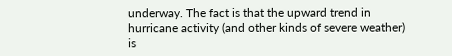underway. The fact is that the upward trend in hurricane activity (and other kinds of severe weather) is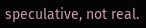speculative, not real.